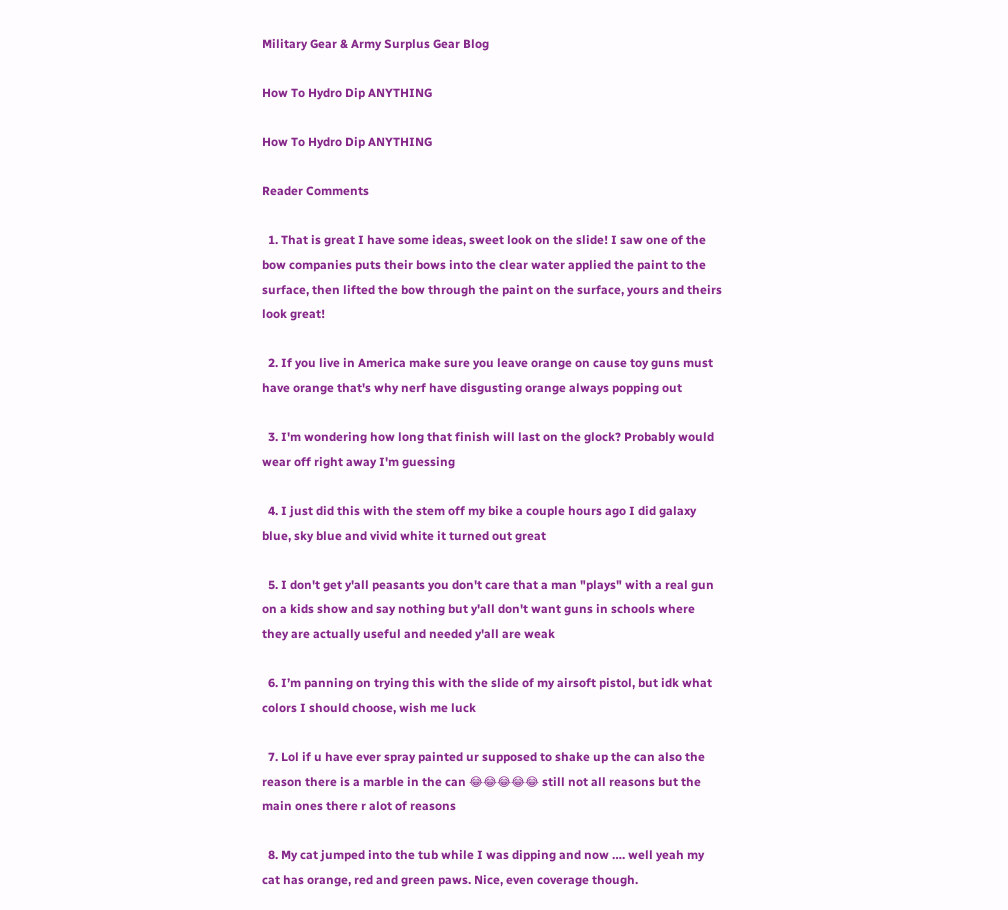Military Gear & Army Surplus Gear Blog

How To Hydro Dip ANYTHING

How To Hydro Dip ANYTHING

Reader Comments

  1. That is great I have some ideas, sweet look on the slide! I saw one of the bow companies puts their bows into the clear water applied the paint to the surface, then lifted the bow through the paint on the surface, yours and theirs look great!

  2. If you live in America make sure you leave orange on cause toy guns must have orange that's why nerf have disgusting orange always popping out

  3. I'm wondering how long that finish will last on the glock? Probably would wear off right away I'm guessing

  4. I just did this with the stem off my bike a couple hours ago I did galaxy blue, sky blue and vivid white it turned out great

  5. I don't get y'all peasants you don't care that a man "plays" with a real gun on a kids show and say nothing but y'all don't want guns in schools where they are actually useful and needed y'all are weak

  6. I’m panning on trying this with the slide of my airsoft pistol, but idk what colors I should choose, wish me luck

  7. Lol if u have ever spray painted ur supposed to shake up the can also the reason there is a marble in the can 😂😂😂😂😂 still not all reasons but the main ones there r alot of reasons

  8. My cat jumped into the tub while I was dipping and now …. well yeah my cat has orange, red and green paws. Nice, even coverage though.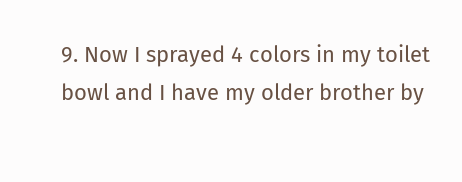9. Now I sprayed 4 colors in my toilet bowl and I have my older brother by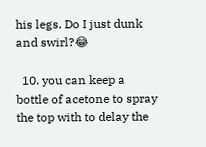his legs. Do I just dunk and swirl?😂

  10. you can keep a bottle of acetone to spray the top with to delay the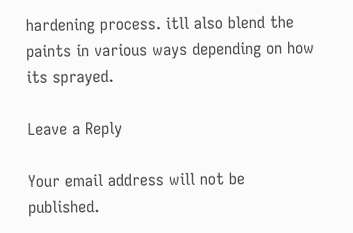hardening process. itll also blend the paints in various ways depending on how its sprayed.

Leave a Reply

Your email address will not be published.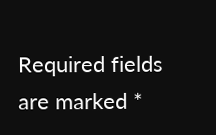Required fields are marked *